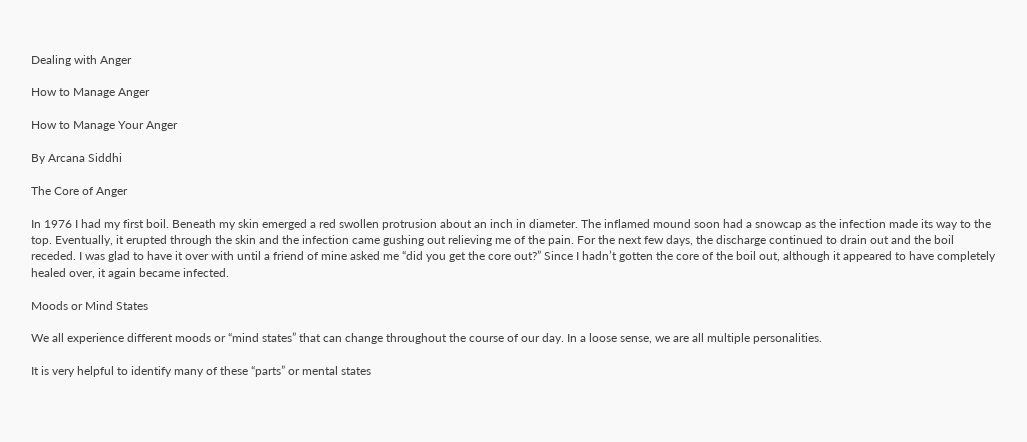Dealing with Anger

How to Manage Anger

How to Manage Your Anger

By Arcana Siddhi

The Core of Anger

In 1976 I had my first boil. Beneath my skin emerged a red swollen protrusion about an inch in diameter. The inflamed mound soon had a snowcap as the infection made its way to the top. Eventually, it erupted through the skin and the infection came gushing out relieving me of the pain. For the next few days, the discharge continued to drain out and the boil receded. I was glad to have it over with until a friend of mine asked me “did you get the core out?” Since I hadn’t gotten the core of the boil out, although it appeared to have completely healed over, it again became infected.

Moods or Mind States

We all experience different moods or “mind states” that can change throughout the course of our day. In a loose sense, we are all multiple personalities.

It is very helpful to identify many of these “parts” or mental states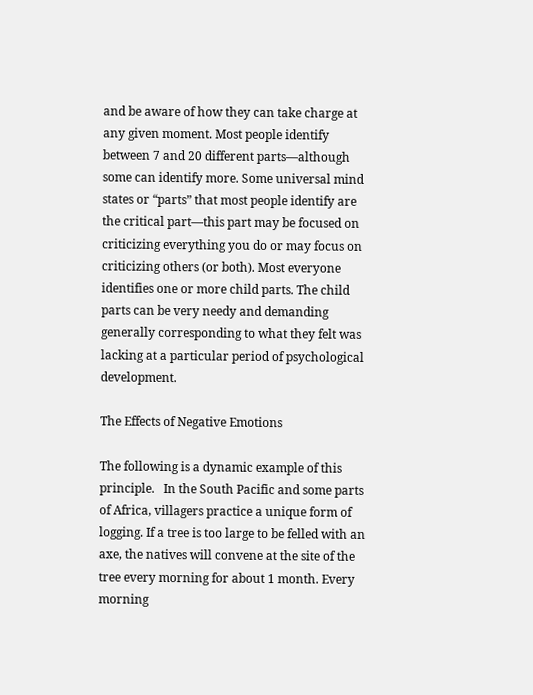and be aware of how they can take charge at any given moment. Most people identify between 7 and 20 different parts—although some can identify more. Some universal mind states or “parts” that most people identify are the critical part—this part may be focused on criticizing everything you do or may focus on criticizing others (or both). Most everyone identifies one or more child parts. The child parts can be very needy and demanding generally corresponding to what they felt was lacking at a particular period of psychological development.

The Effects of Negative Emotions

The following is a dynamic example of this principle.   In the South Pacific and some parts of Africa, villagers practice a unique form of logging. If a tree is too large to be felled with an axe, the natives will convene at the site of the tree every morning for about 1 month. Every morning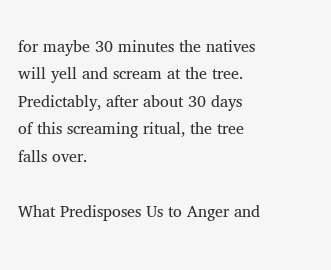for maybe 30 minutes the natives will yell and scream at the tree. Predictably, after about 30 days of this screaming ritual, the tree falls over.

What Predisposes Us to Anger and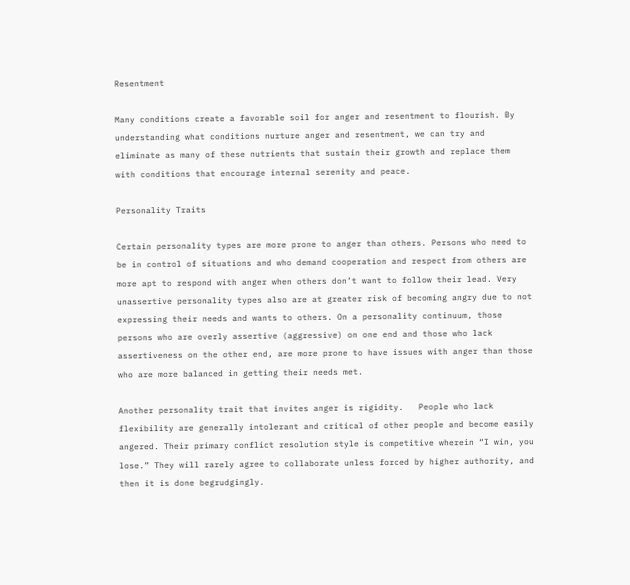Resentment

Many conditions create a favorable soil for anger and resentment to flourish. By understanding what conditions nurture anger and resentment, we can try and eliminate as many of these nutrients that sustain their growth and replace them with conditions that encourage internal serenity and peace.

Personality Traits

Certain personality types are more prone to anger than others. Persons who need to be in control of situations and who demand cooperation and respect from others are more apt to respond with anger when others don’t want to follow their lead. Very unassertive personality types also are at greater risk of becoming angry due to not expressing their needs and wants to others. On a personality continuum, those persons who are overly assertive (aggressive) on one end and those who lack assertiveness on the other end, are more prone to have issues with anger than those who are more balanced in getting their needs met.

Another personality trait that invites anger is rigidity.   People who lack flexibility are generally intolerant and critical of other people and become easily angered. Their primary conflict resolution style is competitive wherein “I win, you lose.” They will rarely agree to collaborate unless forced by higher authority, and then it is done begrudgingly.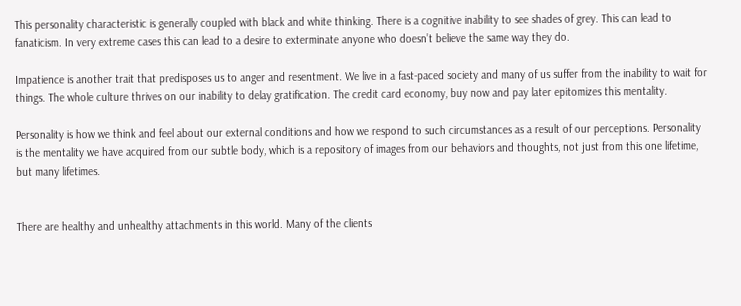This personality characteristic is generally coupled with black and white thinking. There is a cognitive inability to see shades of grey. This can lead to fanaticism. In very extreme cases this can lead to a desire to exterminate anyone who doesn’t believe the same way they do.

Impatience is another trait that predisposes us to anger and resentment. We live in a fast-paced society and many of us suffer from the inability to wait for things. The whole culture thrives on our inability to delay gratification. The credit card economy, buy now and pay later epitomizes this mentality.

Personality is how we think and feel about our external conditions and how we respond to such circumstances as a result of our perceptions. Personality is the mentality we have acquired from our subtle body, which is a repository of images from our behaviors and thoughts, not just from this one lifetime, but many lifetimes.


There are healthy and unhealthy attachments in this world. Many of the clients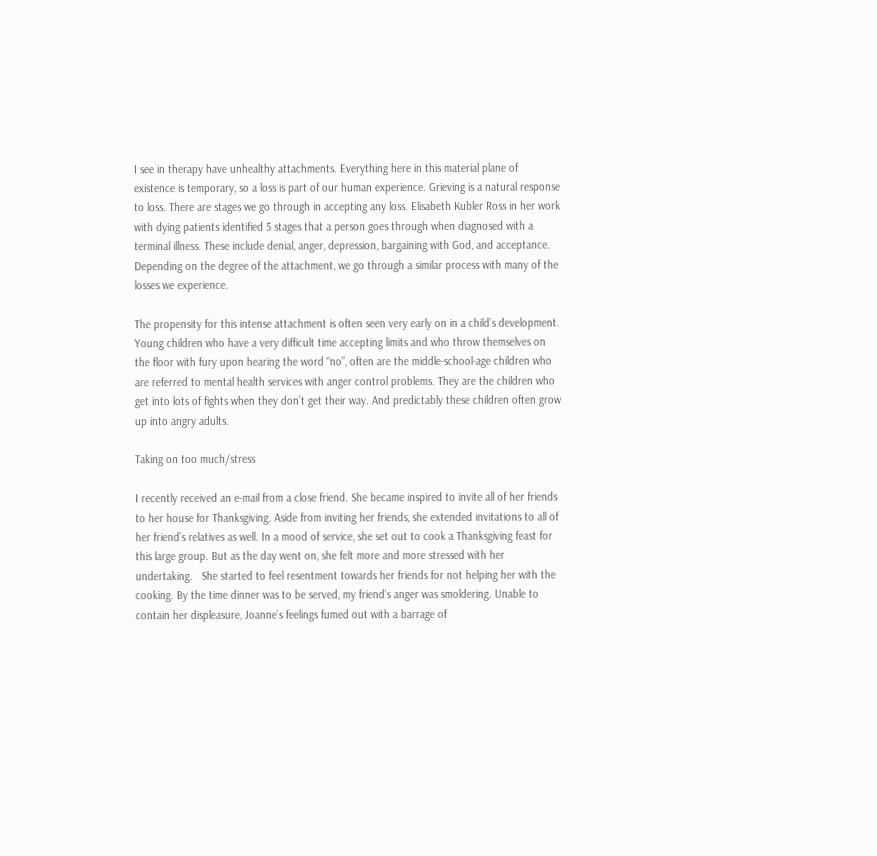I see in therapy have unhealthy attachments. Everything here in this material plane of existence is temporary, so a loss is part of our human experience. Grieving is a natural response to loss. There are stages we go through in accepting any loss. Elisabeth Kubler Ross in her work with dying patients identified 5 stages that a person goes through when diagnosed with a terminal illness. These include denial, anger, depression, bargaining with God, and acceptance. Depending on the degree of the attachment, we go through a similar process with many of the losses we experience.

The propensity for this intense attachment is often seen very early on in a child’s development. Young children who have a very difficult time accepting limits and who throw themselves on the floor with fury upon hearing the word “no”, often are the middle-school-age children who are referred to mental health services with anger control problems. They are the children who get into lots of fights when they don’t get their way. And predictably these children often grow up into angry adults.

Taking on too much/stress

I recently received an e-mail from a close friend. She became inspired to invite all of her friends to her house for Thanksgiving. Aside from inviting her friends, she extended invitations to all of her friend’s relatives as well. In a mood of service, she set out to cook a Thanksgiving feast for this large group. But as the day went on, she felt more and more stressed with her undertaking.   She started to feel resentment towards her friends for not helping her with the cooking. By the time dinner was to be served, my friend’s anger was smoldering. Unable to contain her displeasure, Joanne’s feelings fumed out with a barrage of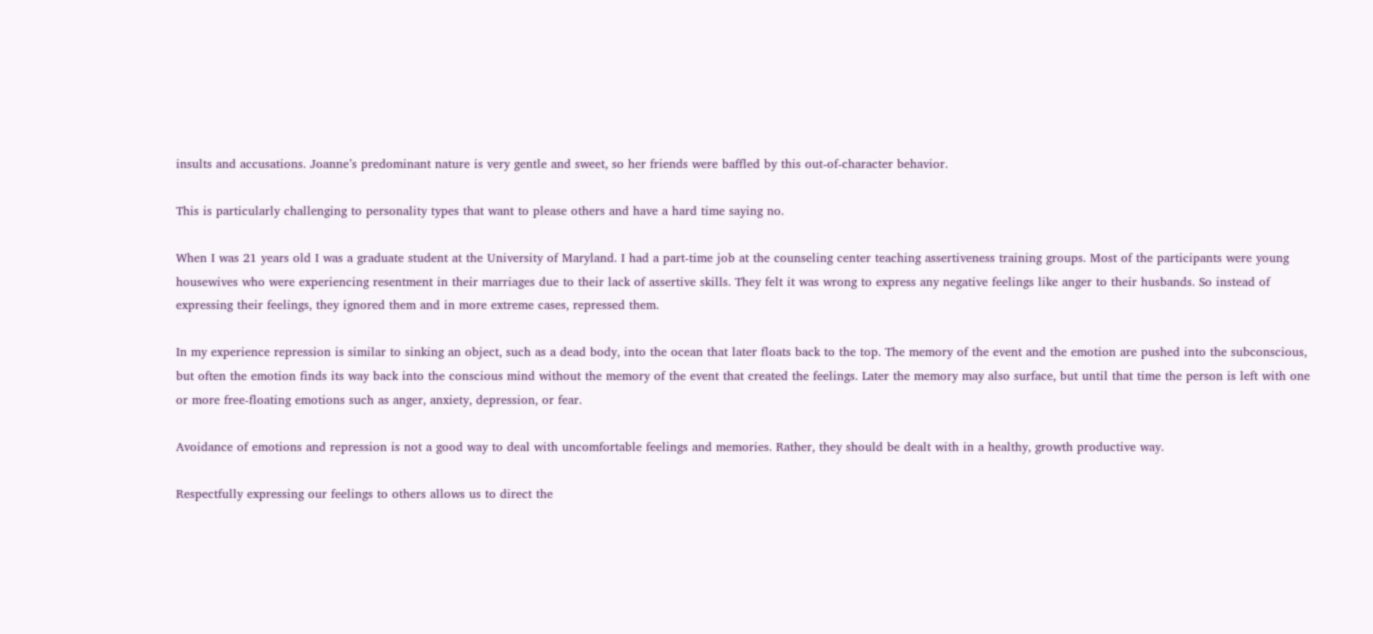insults and accusations. Joanne’s predominant nature is very gentle and sweet, so her friends were baffled by this out-of-character behavior.

This is particularly challenging to personality types that want to please others and have a hard time saying no.

When I was 21 years old I was a graduate student at the University of Maryland. I had a part-time job at the counseling center teaching assertiveness training groups. Most of the participants were young housewives who were experiencing resentment in their marriages due to their lack of assertive skills. They felt it was wrong to express any negative feelings like anger to their husbands. So instead of expressing their feelings, they ignored them and in more extreme cases, repressed them.

In my experience repression is similar to sinking an object, such as a dead body, into the ocean that later floats back to the top. The memory of the event and the emotion are pushed into the subconscious, but often the emotion finds its way back into the conscious mind without the memory of the event that created the feelings. Later the memory may also surface, but until that time the person is left with one or more free-floating emotions such as anger, anxiety, depression, or fear.

Avoidance of emotions and repression is not a good way to deal with uncomfortable feelings and memories. Rather, they should be dealt with in a healthy, growth productive way.

Respectfully expressing our feelings to others allows us to direct the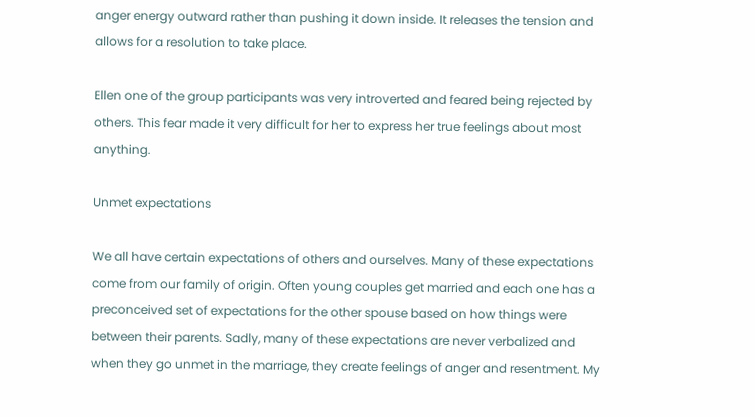anger energy outward rather than pushing it down inside. It releases the tension and allows for a resolution to take place.

Ellen one of the group participants was very introverted and feared being rejected by others. This fear made it very difficult for her to express her true feelings about most anything.

Unmet expectations

We all have certain expectations of others and ourselves. Many of these expectations come from our family of origin. Often young couples get married and each one has a preconceived set of expectations for the other spouse based on how things were between their parents. Sadly, many of these expectations are never verbalized and when they go unmet in the marriage, they create feelings of anger and resentment. My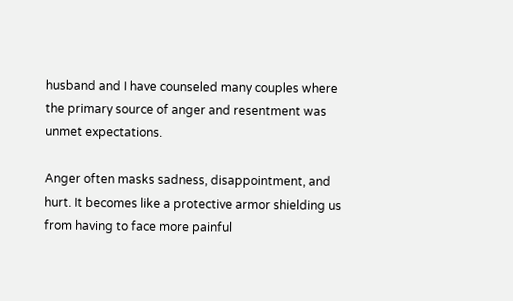husband and I have counseled many couples where the primary source of anger and resentment was unmet expectations.

Anger often masks sadness, disappointment, and hurt. It becomes like a protective armor shielding us from having to face more painful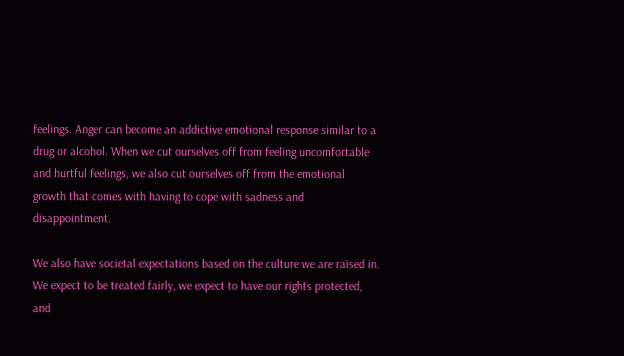feelings. Anger can become an addictive emotional response similar to a drug or alcohol. When we cut ourselves off from feeling uncomfortable and hurtful feelings, we also cut ourselves off from the emotional growth that comes with having to cope with sadness and disappointment.

We also have societal expectations based on the culture we are raised in. We expect to be treated fairly, we expect to have our rights protected, and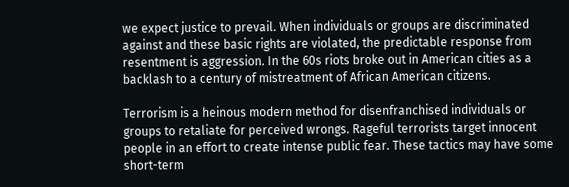we expect justice to prevail. When individuals or groups are discriminated against and these basic rights are violated, the predictable response from resentment is aggression. In the 60s riots broke out in American cities as a backlash to a century of mistreatment of African American citizens.

Terrorism is a heinous modern method for disenfranchised individuals or groups to retaliate for perceived wrongs. Rageful terrorists target innocent people in an effort to create intense public fear. These tactics may have some short-term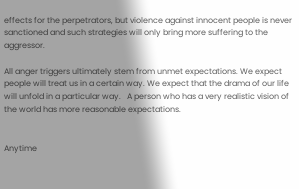effects for the perpetrators, but violence against innocent people is never sanctioned and such strategies will only bring more suffering to the aggressor.

All anger triggers ultimately stem from unmet expectations. We expect people will treat us in a certain way. We expect that the drama of our life will unfold in a particular way.   A person who has a very realistic vision of the world has more reasonable expectations.


Anytime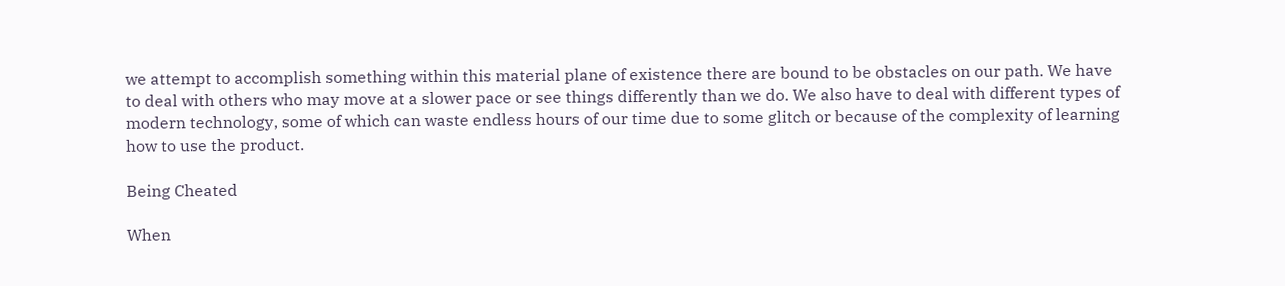we attempt to accomplish something within this material plane of existence there are bound to be obstacles on our path. We have to deal with others who may move at a slower pace or see things differently than we do. We also have to deal with different types of modern technology, some of which can waste endless hours of our time due to some glitch or because of the complexity of learning how to use the product.

Being Cheated

When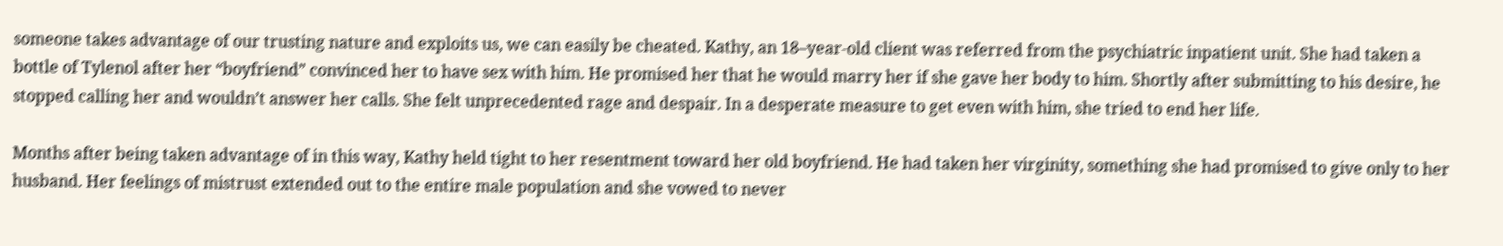someone takes advantage of our trusting nature and exploits us, we can easily be cheated. Kathy, an 18–year-old client was referred from the psychiatric inpatient unit. She had taken a bottle of Tylenol after her “boyfriend” convinced her to have sex with him. He promised her that he would marry her if she gave her body to him. Shortly after submitting to his desire, he stopped calling her and wouldn’t answer her calls. She felt unprecedented rage and despair. In a desperate measure to get even with him, she tried to end her life.

Months after being taken advantage of in this way, Kathy held tight to her resentment toward her old boyfriend. He had taken her virginity, something she had promised to give only to her husband. Her feelings of mistrust extended out to the entire male population and she vowed to never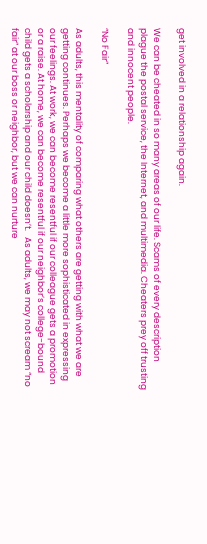get involved in a relationship again.

We can be cheated in so many areas of our life. Scams of every description plague the postal service, the Internet, and multimedia. Cheaters prey off trusting and innocent people.

“No Fair”

As adults, this mentality of comparing what others are getting with what we are getting continues. Perhaps we become a little more sophisticated in expressing our feelings. At work, we can become resentful if our colleague gets a promotion or a raise. At home, we can become resentful if our neighbor’s college-bound child gets a scholarship and our child doesn’t.   As adults, we may not scream “no fair” at our boss or neighbor, but we can nurture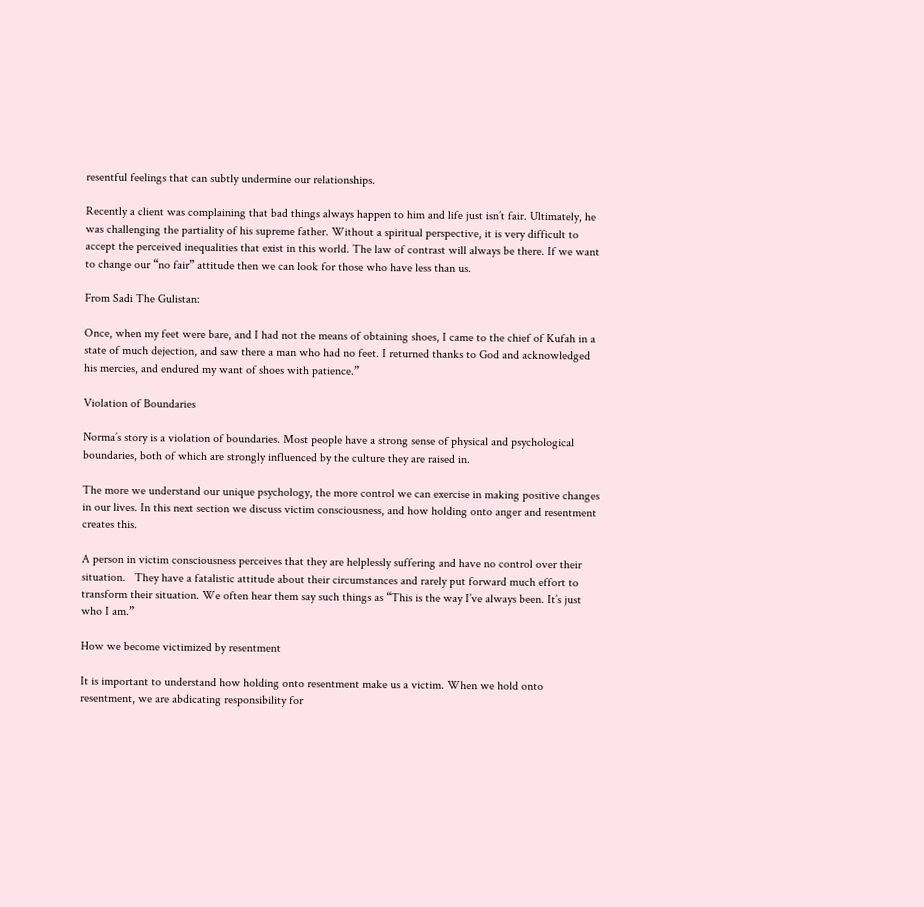resentful feelings that can subtly undermine our relationships.

Recently a client was complaining that bad things always happen to him and life just isn’t fair. Ultimately, he was challenging the partiality of his supreme father. Without a spiritual perspective, it is very difficult to accept the perceived inequalities that exist in this world. The law of contrast will always be there. If we want to change our “no fair” attitude then we can look for those who have less than us.

From Sadi The Gulistan:

Once, when my feet were bare, and I had not the means of obtaining shoes, I came to the chief of Kufah in a state of much dejection, and saw there a man who had no feet. I returned thanks to God and acknowledged his mercies, and endured my want of shoes with patience.”

Violation of Boundaries

Norma’s story is a violation of boundaries. Most people have a strong sense of physical and psychological boundaries, both of which are strongly influenced by the culture they are raised in.

The more we understand our unique psychology, the more control we can exercise in making positive changes in our lives. In this next section we discuss victim consciousness, and how holding onto anger and resentment creates this.

A person in victim consciousness perceives that they are helplessly suffering and have no control over their situation.   They have a fatalistic attitude about their circumstances and rarely put forward much effort to transform their situation. We often hear them say such things as “This is the way I’ve always been. It’s just who I am.”

How we become victimized by resentment

It is important to understand how holding onto resentment make us a victim. When we hold onto resentment, we are abdicating responsibility for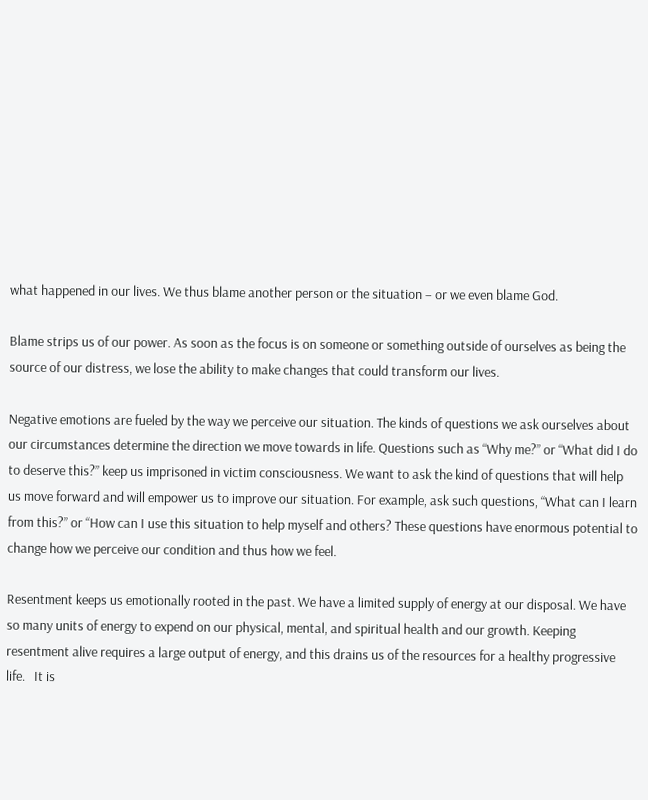what happened in our lives. We thus blame another person or the situation – or we even blame God.

Blame strips us of our power. As soon as the focus is on someone or something outside of ourselves as being the source of our distress, we lose the ability to make changes that could transform our lives.

Negative emotions are fueled by the way we perceive our situation. The kinds of questions we ask ourselves about our circumstances determine the direction we move towards in life. Questions such as “Why me?” or “What did I do to deserve this?” keep us imprisoned in victim consciousness. We want to ask the kind of questions that will help us move forward and will empower us to improve our situation. For example, ask such questions, “What can I learn from this?” or “How can I use this situation to help myself and others? These questions have enormous potential to change how we perceive our condition and thus how we feel.

Resentment keeps us emotionally rooted in the past. We have a limited supply of energy at our disposal. We have so many units of energy to expend on our physical, mental, and spiritual health and our growth. Keeping resentment alive requires a large output of energy, and this drains us of the resources for a healthy progressive life.   It is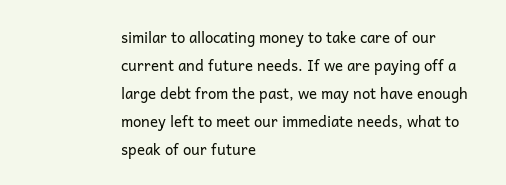similar to allocating money to take care of our current and future needs. If we are paying off a large debt from the past, we may not have enough money left to meet our immediate needs, what to speak of our future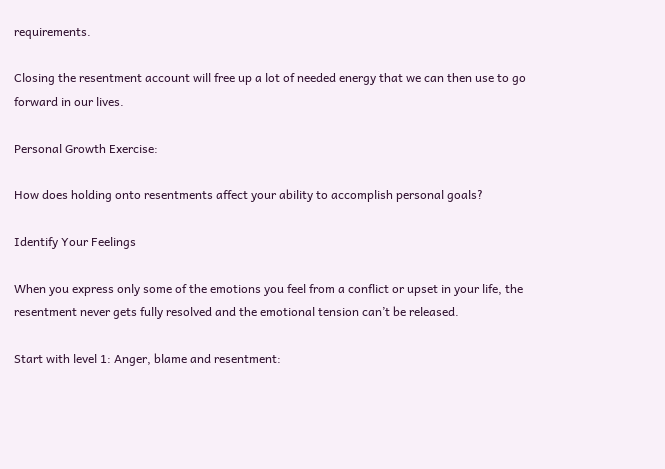requirements.

Closing the resentment account will free up a lot of needed energy that we can then use to go forward in our lives.

Personal Growth Exercise:

How does holding onto resentments affect your ability to accomplish personal goals?

Identify Your Feelings

When you express only some of the emotions you feel from a conflict or upset in your life, the resentment never gets fully resolved and the emotional tension can’t be released.

Start with level 1: Anger, blame and resentment: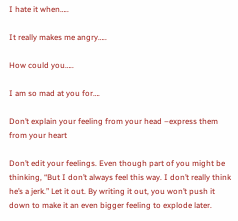I hate it when…..

It really makes me angry…..

How could you…..

I am so mad at you for….

Don’t explain your feeling from your head –express them from your heart

Don’t edit your feelings. Even though part of you might be thinking, “But I don’t always feel this way. I don’t really think he’s a jerk.” Let it out. By writing it out, you won’t push it down to make it an even bigger feeling to explode later.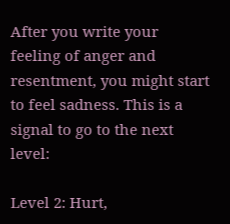After you write your feeling of anger and resentment, you might start to feel sadness. This is a signal to go to the next level:

Level 2: Hurt,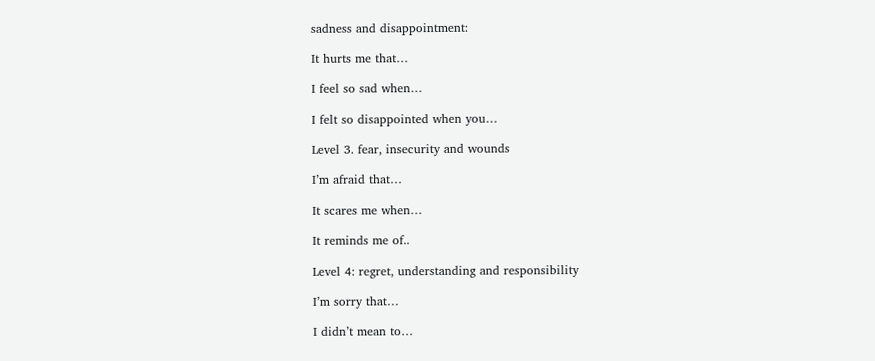sadness and disappointment:

It hurts me that…

I feel so sad when…

I felt so disappointed when you…

Level 3. fear, insecurity and wounds

I’m afraid that…

It scares me when…

It reminds me of..

Level 4: regret, understanding and responsibility

I’m sorry that…

I didn’t mean to…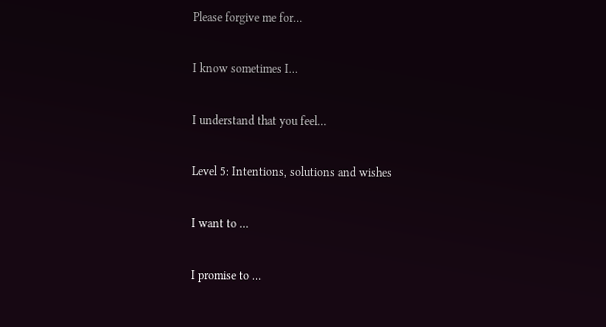Please forgive me for…

I know sometimes I…

I understand that you feel…

Level 5: Intentions, solutions and wishes

I want to …

I promise to …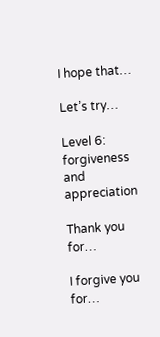I hope that…

Let’s try…

Level 6: forgiveness and appreciation

Thank you for…

I forgive you for…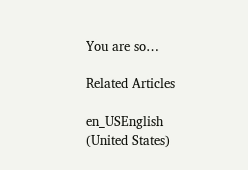You are so…

Related Articles

en_USEnglish (United States)